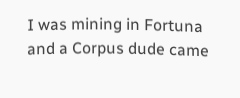I was mining in Fortuna and a Corpus dude came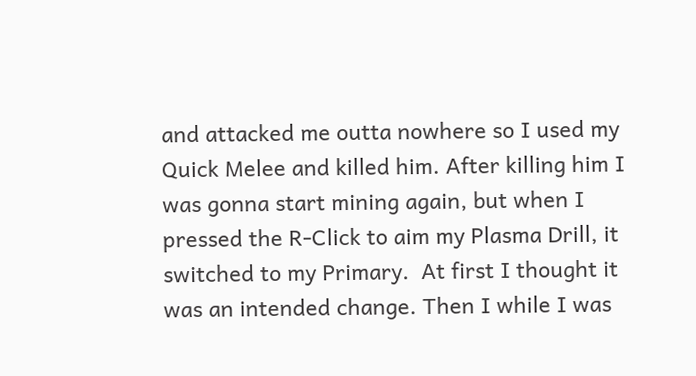and attacked me outta nowhere so I used my Quick Melee and killed him. After killing him I was gonna start mining again, but when I pressed the R-Click to aim my Plasma Drill, it switched to my Primary.  At first I thought it was an intended change. Then I while I was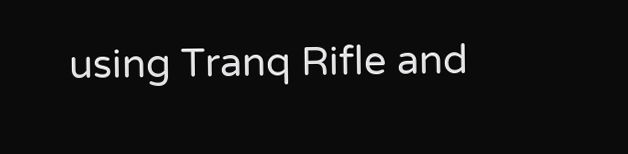using Tranq Rifle and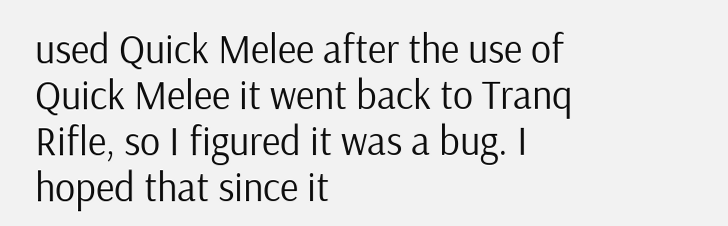used Quick Melee after the use of Quick Melee it went back to Tranq Rifle, so I figured it was a bug. I hoped that since it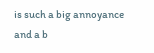is such a big annoyance and a b